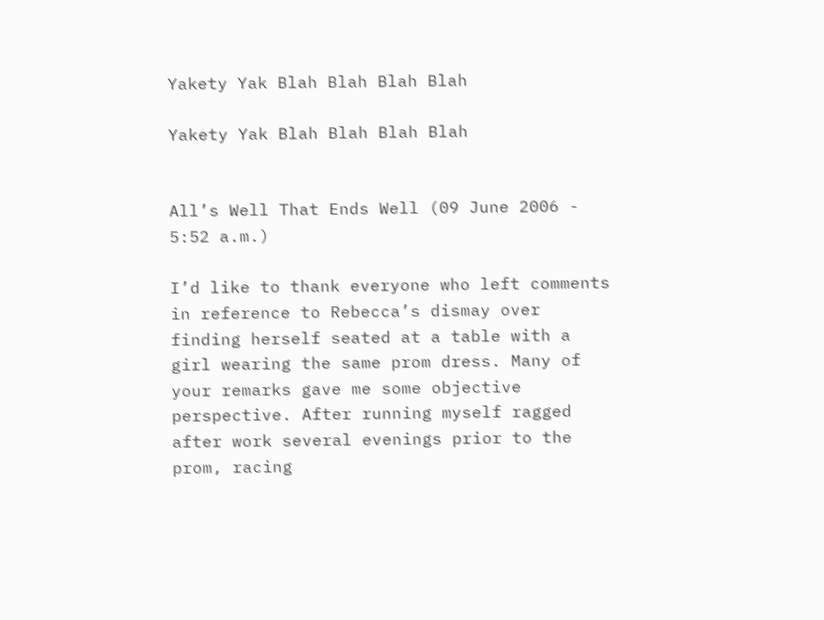Yakety Yak Blah Blah Blah Blah

Yakety Yak Blah Blah Blah Blah


All’s Well That Ends Well (09 June 2006 - 5:52 a.m.)

I’d like to thank everyone who left comments in reference to Rebecca’s dismay over finding herself seated at a table with a girl wearing the same prom dress. Many of your remarks gave me some objective perspective. After running myself ragged after work several evenings prior to the prom, racing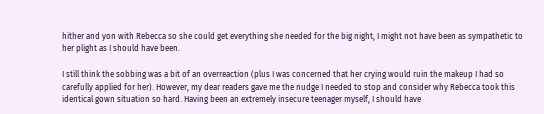hither and yon with Rebecca so she could get everything she needed for the big night, I might not have been as sympathetic to her plight as I should have been.

I still think the sobbing was a bit of an overreaction (plus I was concerned that her crying would ruin the makeup I had so carefully applied for her). However, my dear readers gave me the nudge I needed to stop and consider why Rebecca took this identical gown situation so hard. Having been an extremely insecure teenager myself, I should have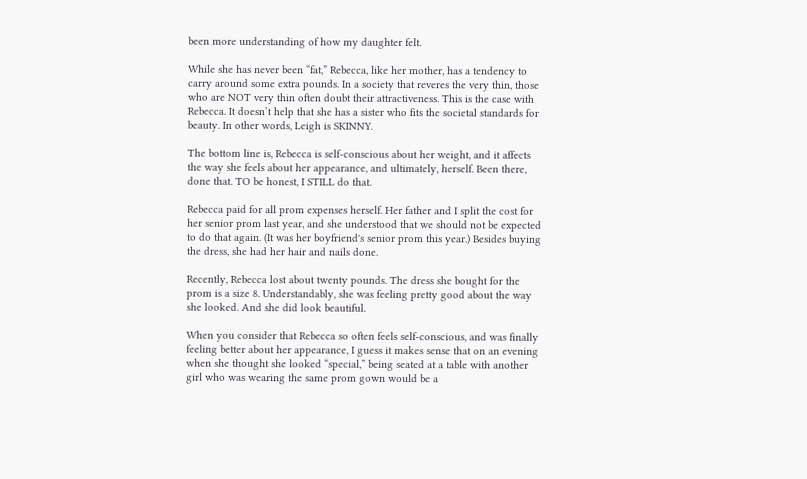been more understanding of how my daughter felt.

While she has never been “fat,” Rebecca, like her mother, has a tendency to carry around some extra pounds. In a society that reveres the very thin, those who are NOT very thin often doubt their attractiveness. This is the case with Rebecca. It doesn’t help that she has a sister who fits the societal standards for beauty. In other words, Leigh is SKINNY.

The bottom line is, Rebecca is self-conscious about her weight, and it affects the way she feels about her appearance, and ultimately, herself. Been there, done that. TO be honest, I STILL do that.

Rebecca paid for all prom expenses herself. Her father and I split the cost for her senior prom last year, and she understood that we should not be expected to do that again. (It was her boyfriend's senior prom this year.) Besides buying the dress, she had her hair and nails done.

Recently, Rebecca lost about twenty pounds. The dress she bought for the prom is a size 8. Understandably, she was feeling pretty good about the way she looked. And she did look beautiful.

When you consider that Rebecca so often feels self-conscious, and was finally feeling better about her appearance, I guess it makes sense that on an evening when she thought she looked “special,” being seated at a table with another girl who was wearing the same prom gown would be a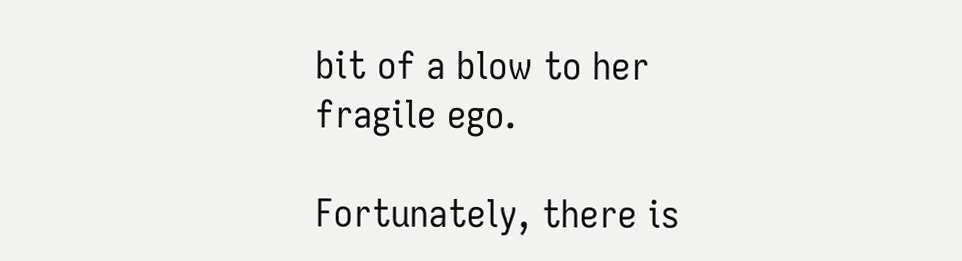bit of a blow to her fragile ego.

Fortunately, there is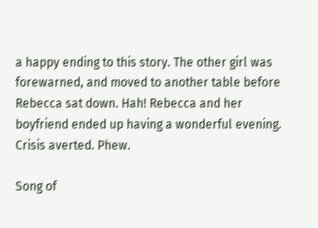a happy ending to this story. The other girl was forewarned, and moved to another table before Rebecca sat down. Hah! Rebecca and her boyfriend ended up having a wonderful evening. Crisis averted. Phew.

Song of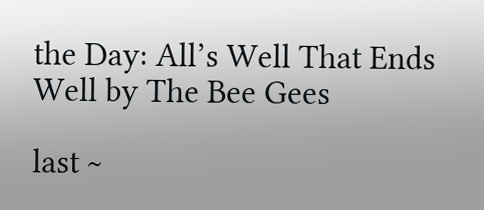the Day: All’s Well That Ends Well by The Bee Gees

last ~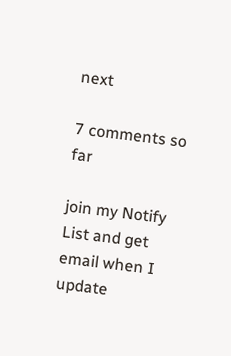next

7 comments so far

join my Notify List and get email when I update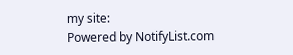my site:
Powered by NotifyList.com